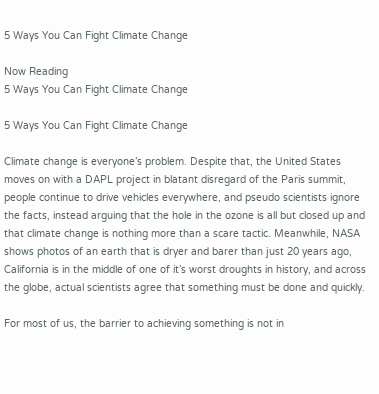5 Ways You Can Fight Climate Change

Now Reading
5 Ways You Can Fight Climate Change

5 Ways You Can Fight Climate Change

Climate change is everyone’s problem. Despite that, the United States moves on with a DAPL project in blatant disregard of the Paris summit, people continue to drive vehicles everywhere, and pseudo scientists ignore the facts, instead arguing that the hole in the ozone is all but closed up and that climate change is nothing more than a scare tactic. Meanwhile, NASA shows photos of an earth that is dryer and barer than just 20 years ago, California is in the middle of one of it’s worst droughts in history, and across the globe, actual scientists agree that something must be done and quickly.

For most of us, the barrier to achieving something is not in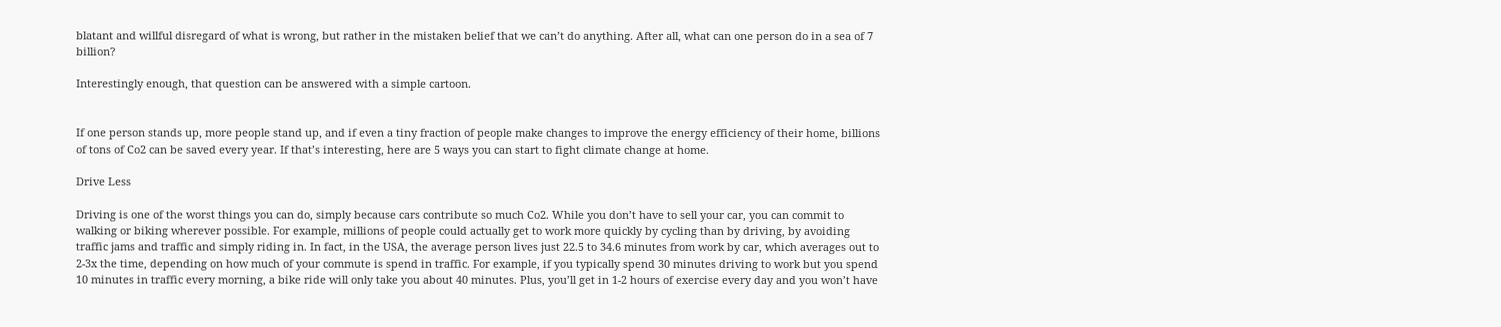blatant and willful disregard of what is wrong, but rather in the mistaken belief that we can’t do anything. After all, what can one person do in a sea of 7 billion?

Interestingly enough, that question can be answered with a simple cartoon.


If one person stands up, more people stand up, and if even a tiny fraction of people make changes to improve the energy efficiency of their home, billions of tons of Co2 can be saved every year. If that’s interesting, here are 5 ways you can start to fight climate change at home.

Drive Less

Driving is one of the worst things you can do, simply because cars contribute so much Co2. While you don’t have to sell your car, you can commit to walking or biking wherever possible. For example, millions of people could actually get to work more quickly by cycling than by driving, by avoiding traffic jams and traffic and simply riding in. In fact, in the USA, the average person lives just 22.5 to 34.6 minutes from work by car, which averages out to 2-3x the time, depending on how much of your commute is spend in traffic. For example, if you typically spend 30 minutes driving to work but you spend 10 minutes in traffic every morning, a bike ride will only take you about 40 minutes. Plus, you’ll get in 1-2 hours of exercise every day and you won’t have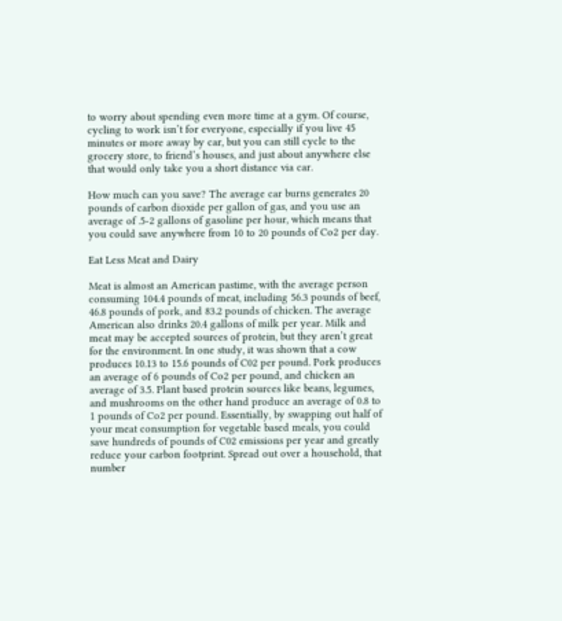to worry about spending even more time at a gym. Of course, cycling to work isn’t for everyone, especially if you live 45 minutes or more away by car, but you can still cycle to the grocery store, to friend’s houses, and just about anywhere else that would only take you a short distance via car.

How much can you save? The average car burns generates 20 pounds of carbon dioxide per gallon of gas, and you use an average of .5-2 gallons of gasoline per hour, which means that you could save anywhere from 10 to 20 pounds of Co2 per day.

Eat Less Meat and Dairy

Meat is almost an American pastime, with the average person consuming 104.4 pounds of meat, including 56.3 pounds of beef, 46.8 pounds of pork, and 83.2 pounds of chicken. The average American also drinks 20.4 gallons of milk per year. Milk and meat may be accepted sources of protein, but they aren’t great for the environment. In one study, it was shown that a cow produces 10.13 to 15.6 pounds of C02 per pound. Pork produces an average of 6 pounds of Co2 per pound, and chicken an average of 3.5. Plant based protein sources like beans, legumes, and mushrooms on the other hand produce an average of 0.8 to 1 pounds of Co2 per pound. Essentially, by swapping out half of your meat consumption for vegetable based meals, you could save hundreds of pounds of C02 emissions per year and greatly reduce your carbon footprint. Spread out over a household, that number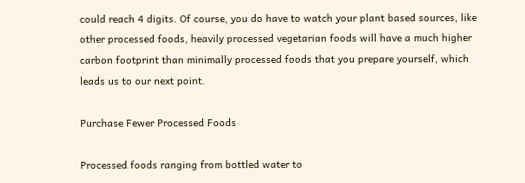could reach 4 digits. Of course, you do have to watch your plant based sources, like other processed foods, heavily processed vegetarian foods will have a much higher carbon footprint than minimally processed foods that you prepare yourself, which leads us to our next point.

Purchase Fewer Processed Foods

Processed foods ranging from bottled water to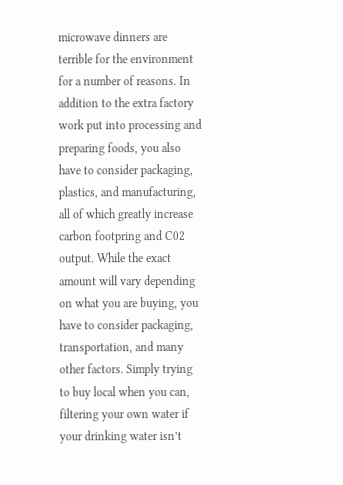microwave dinners are terrible for the environment for a number of reasons. In addition to the extra factory work put into processing and preparing foods, you also have to consider packaging, plastics, and manufacturing, all of which greatly increase carbon footpring and C02 output. While the exact amount will vary depending on what you are buying, you have to consider packaging, transportation, and many other factors. Simply trying to buy local when you can, filtering your own water if your drinking water isn’t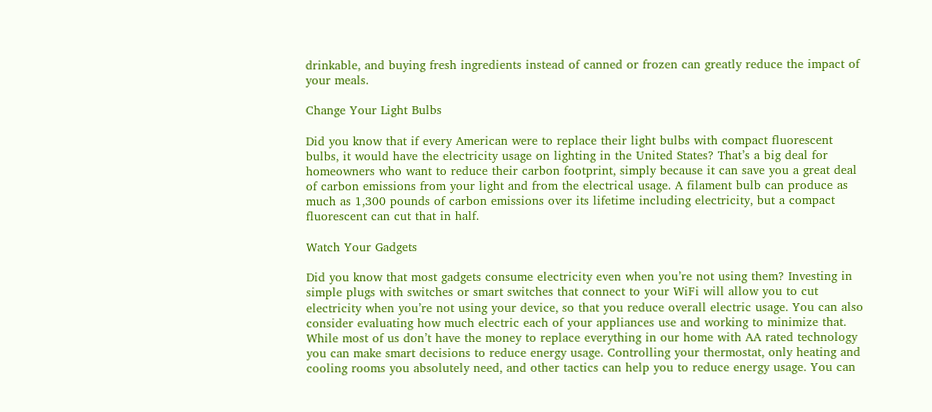drinkable, and buying fresh ingredients instead of canned or frozen can greatly reduce the impact of your meals.

Change Your Light Bulbs

Did you know that if every American were to replace their light bulbs with compact fluorescent bulbs, it would have the electricity usage on lighting in the United States? That’s a big deal for homeowners who want to reduce their carbon footprint, simply because it can save you a great deal of carbon emissions from your light and from the electrical usage. A filament bulb can produce as much as 1,300 pounds of carbon emissions over its lifetime including electricity, but a compact fluorescent can cut that in half.

Watch Your Gadgets

Did you know that most gadgets consume electricity even when you’re not using them? Investing in simple plugs with switches or smart switches that connect to your WiFi will allow you to cut electricity when you’re not using your device, so that you reduce overall electric usage. You can also consider evaluating how much electric each of your appliances use and working to minimize that. While most of us don’t have the money to replace everything in our home with AA rated technology you can make smart decisions to reduce energy usage. Controlling your thermostat, only heating and cooling rooms you absolutely need, and other tactics can help you to reduce energy usage. You can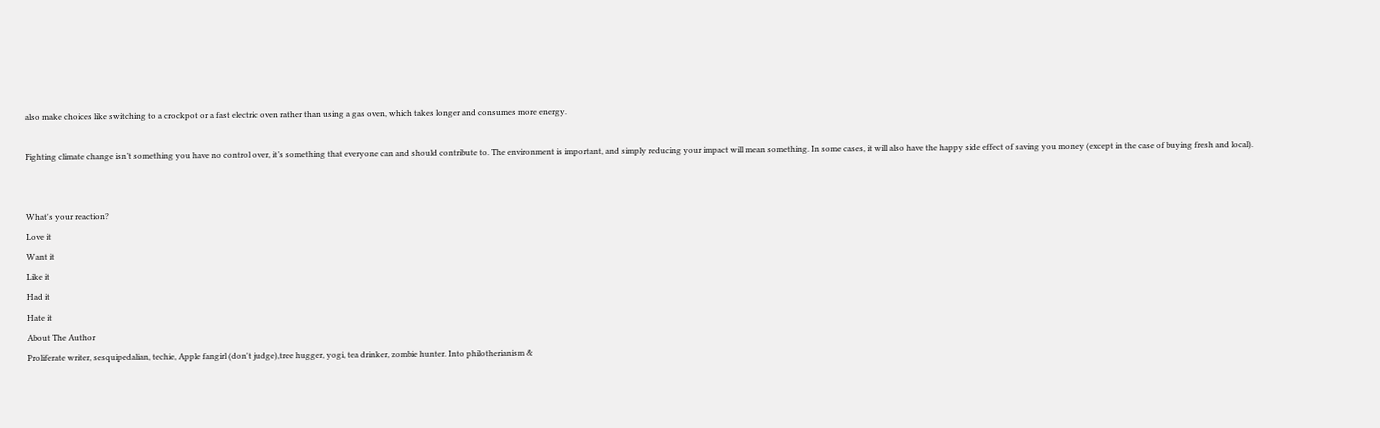also make choices like switching to a crockpot or a fast electric oven rather than using a gas oven, which takes longer and consumes more energy.

Fighting climate change isn’t something you have no control over, it’s something that everyone can and should contribute to. The environment is important, and simply reducing your impact will mean something. In some cases, it will also have the happy side effect of saving you money (except in the case of buying fresh and local).


What's your reaction?
Love it
Want it
Like it
Had it
Hate it
About The Author
Proliferate writer, sesquipedalian, techie, Apple fangirl (don't judge),tree hugger, yogi, tea drinker, zombie hunter. Into philotherianism &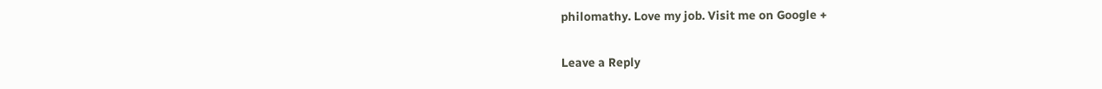philomathy. Love my job. Visit me on Google +

Leave a Reply